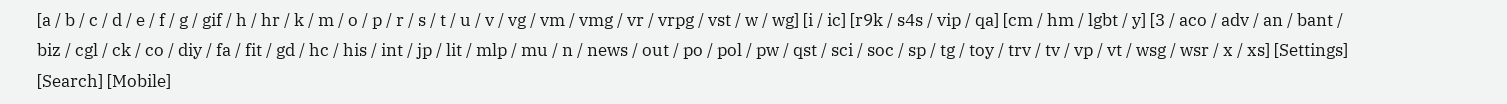[a / b / c / d / e / f / g / gif / h / hr / k / m / o / p / r / s / t / u / v / vg / vm / vmg / vr / vrpg / vst / w / wg] [i / ic] [r9k / s4s / vip / qa] [cm / hm / lgbt / y] [3 / aco / adv / an / bant / biz / cgl / ck / co / diy / fa / fit / gd / hc / his / int / jp / lit / mlp / mu / n / news / out / po / pol / pw / qst / sci / soc / sp / tg / toy / trv / tv / vp / vt / wsg / wsr / x / xs] [Settings] [Search] [Mobile]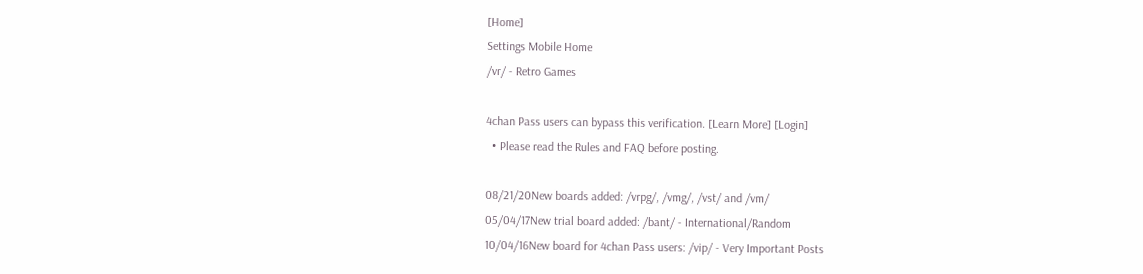[Home]
Settings Mobile Home
/vr/ - Retro Games

4chan Pass users can bypass this verification. [Learn More] [Login]
  • Please read the Rules and FAQ before posting.

08/21/20New boards added: /vrpg/, /vmg/, /vst/ and /vm/
05/04/17New trial board added: /bant/ - International/Random
10/04/16New board for 4chan Pass users: /vip/ - Very Important Posts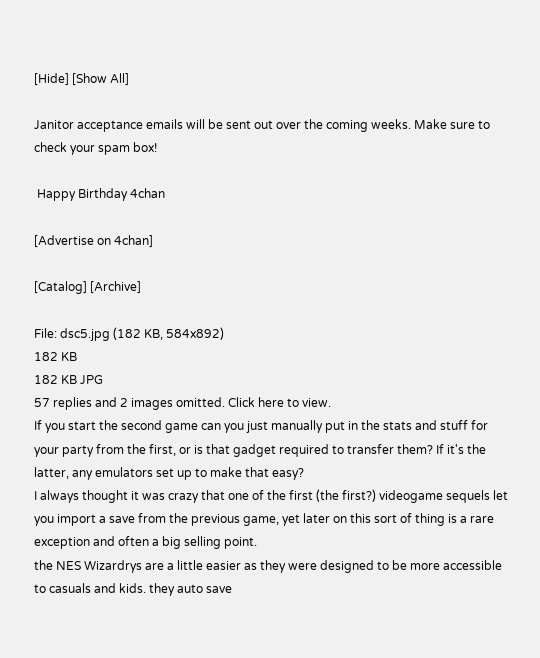[Hide] [Show All]

Janitor acceptance emails will be sent out over the coming weeks. Make sure to check your spam box!

 Happy Birthday 4chan

[Advertise on 4chan]

[Catalog] [Archive]

File: dsc5.jpg (182 KB, 584x892)
182 KB
182 KB JPG
57 replies and 2 images omitted. Click here to view.
If you start the second game can you just manually put in the stats and stuff for your party from the first, or is that gadget required to transfer them? If it's the latter, any emulators set up to make that easy?
I always thought it was crazy that one of the first (the first?) videogame sequels let you import a save from the previous game, yet later on this sort of thing is a rare exception and often a big selling point.
the NES Wizardrys are a little easier as they were designed to be more accessible to casuals and kids. they auto save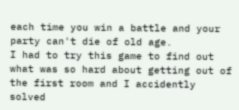each time you win a battle and your party can't die of old age.
I had to try this game to find out what was so hard about getting out of the first room and I accidently solved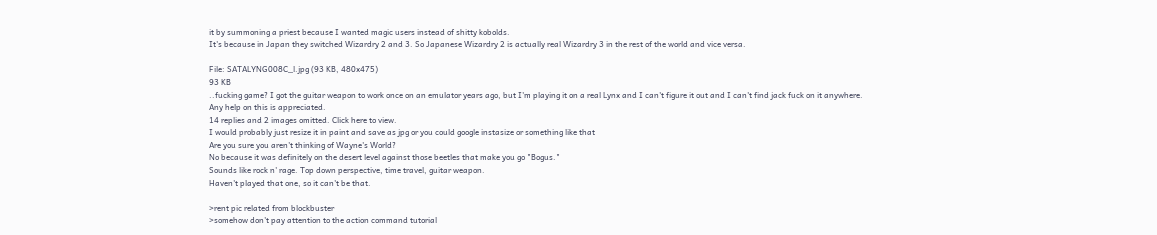it by summoning a priest because I wanted magic users instead of shitty kobolds.
It's because in Japan they switched Wizardry 2 and 3. So Japanese Wizardry 2 is actually real Wizardry 3 in the rest of the world and vice versa.

File: SATALYNG008C_l.jpg (93 KB, 480x475)
93 KB
..fucking game? I got the guitar weapon to work once on an emulator years ago, but I'm playing it on a real Lynx and I can't figure it out and I can't find jack fuck on it anywhere.
Any help on this is appreciated.
14 replies and 2 images omitted. Click here to view.
I would probably just resize it in paint and save as jpg or you could google instasize or something like that
Are you sure you aren't thinking of Wayne's World?
No because it was definitely on the desert level against those beetles that make you go "Bogus."
Sounds like rock n' rage. Top down perspective, time travel, guitar weapon.
Haven't played that one, so it can't be that.

>rent pic related from blockbuster
>somehow don't pay attention to the action command tutorial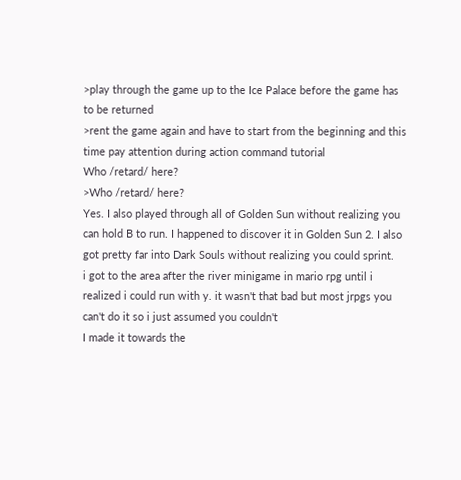>play through the game up to the Ice Palace before the game has to be returned
>rent the game again and have to start from the beginning and this time pay attention during action command tutorial
Who /retard/ here?
>Who /retard/ here?
Yes. I also played through all of Golden Sun without realizing you can hold B to run. I happened to discover it in Golden Sun 2. I also got pretty far into Dark Souls without realizing you could sprint.
i got to the area after the river minigame in mario rpg until i realized i could run with y. it wasn't that bad but most jrpgs you can't do it so i just assumed you couldn't
I made it towards the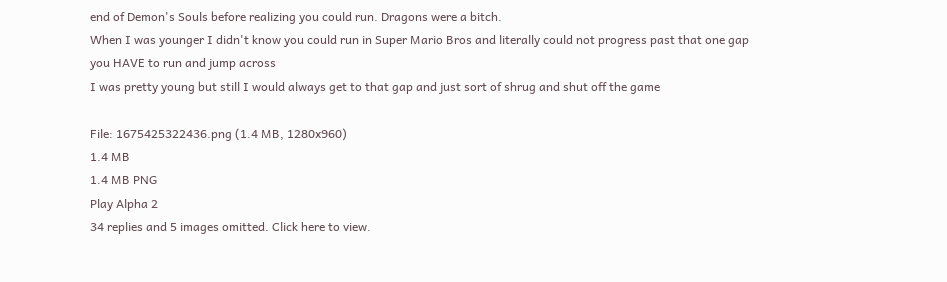end of Demon's Souls before realizing you could run. Dragons were a bitch.
When I was younger I didn't know you could run in Super Mario Bros and literally could not progress past that one gap you HAVE to run and jump across
I was pretty young but still I would always get to that gap and just sort of shrug and shut off the game

File: 1675425322436.png (1.4 MB, 1280x960)
1.4 MB
1.4 MB PNG
Play Alpha 2
34 replies and 5 images omitted. Click here to view.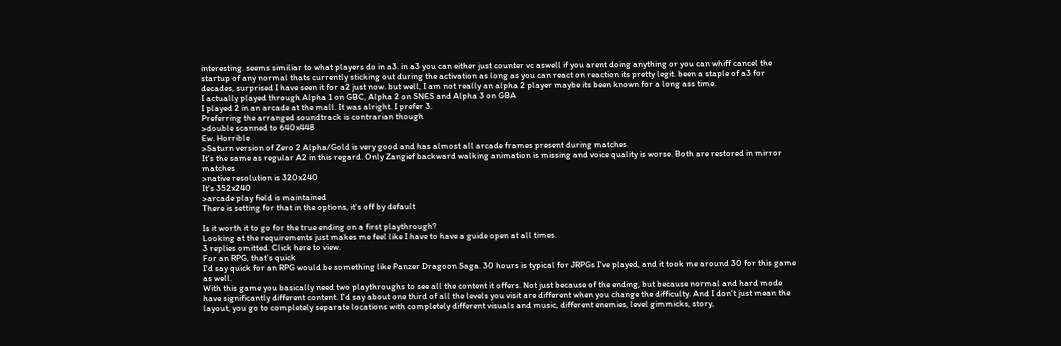interesting. seems similiar to what players do in a3. in a3 you can either just counter vc aswell if you arent doing anything or you can whiff cancel the startup of any normal thats currently sticking out during the activation as long as you can react on reaction its pretty legit. been a staple of a3 for decades, surprised I have seen it for a2 just now. but well, I am not really an alpha 2 player maybe its been known for a long ass time.
I actually played through Alpha 1 on GBC, Alpha 2 on SNES and Alpha 3 on GBA
I played 2 in an arcade at the mall. It was alright. I prefer 3.
Preferring the arranged soundtrack is contrarian though
>double scanned to 640x448
Ew. Horrible
>Saturn version of Zero 2 Alpha/Gold is very good and has almost all arcade frames present during matches
It's the same as regular A2 in this regard. Only Zangief backward walking animation is missing and voice quality is worse. Both are restored in mirror matches
>native resolution is 320x240
It's 352x240
>arcade play field is maintained
There is setting for that in the options, it's off by default

Is it worth it to go for the true ending on a first playthrough?
Looking at the requirements just makes me feel like I have to have a guide open at all times.
3 replies omitted. Click here to view.
For an RPG, that's quick
I'd say quick for an RPG would be something like Panzer Dragoon Saga. 30 hours is typical for JRPGs I've played, and it took me around 30 for this game as well.
With this game you basically need two playthroughs to see all the content it offers. Not just because of the ending, but because normal and hard mode have significantly different content. I'd say about one third of all the levels you visit are different when you change the difficulty. And I don't just mean the layout, you go to completely separate locations with completely different visuals and music, different enemies, level gimmicks, story,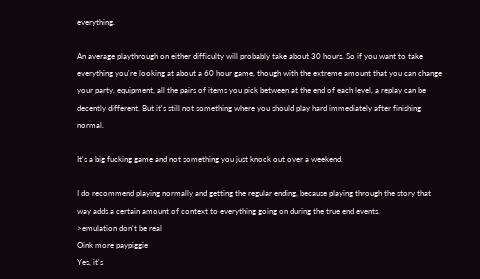everything.

An average playthrough on either difficulty will probably take about 30 hours. So if you want to take everything you're looking at about a 60 hour game, though with the extreme amount that you can change your party, equipment, all the pairs of items you pick between at the end of each level, a replay can be decently different. But it's still not something where you should play hard immediately after finishing normal.

It's a big fucking game and not something you just knock out over a weekend.

I do recommend playing normally and getting the regular ending, because playing through the story that way adds a certain amount of context to everything going on during the true end events.
>emulation don't be real
Oink more paypiggie
Yes, it's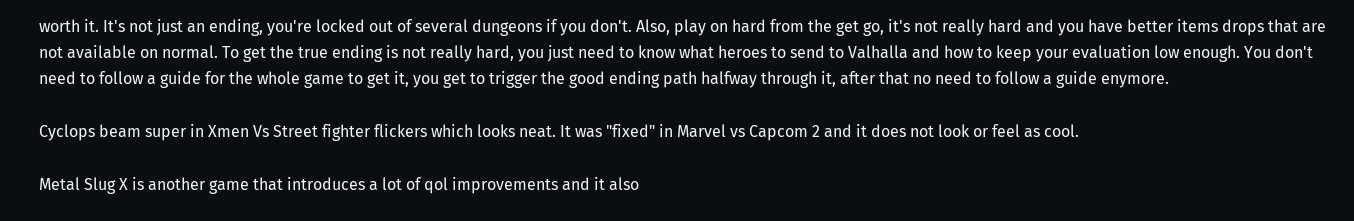worth it. It's not just an ending, you're locked out of several dungeons if you don't. Also, play on hard from the get go, it's not really hard and you have better items drops that are not available on normal. To get the true ending is not really hard, you just need to know what heroes to send to Valhalla and how to keep your evaluation low enough. You don't need to follow a guide for the whole game to get it, you get to trigger the good ending path halfway through it, after that no need to follow a guide enymore.

Cyclops beam super in Xmen Vs Street fighter flickers which looks neat. It was "fixed" in Marvel vs Capcom 2 and it does not look or feel as cool.

Metal Slug X is another game that introduces a lot of qol improvements and it also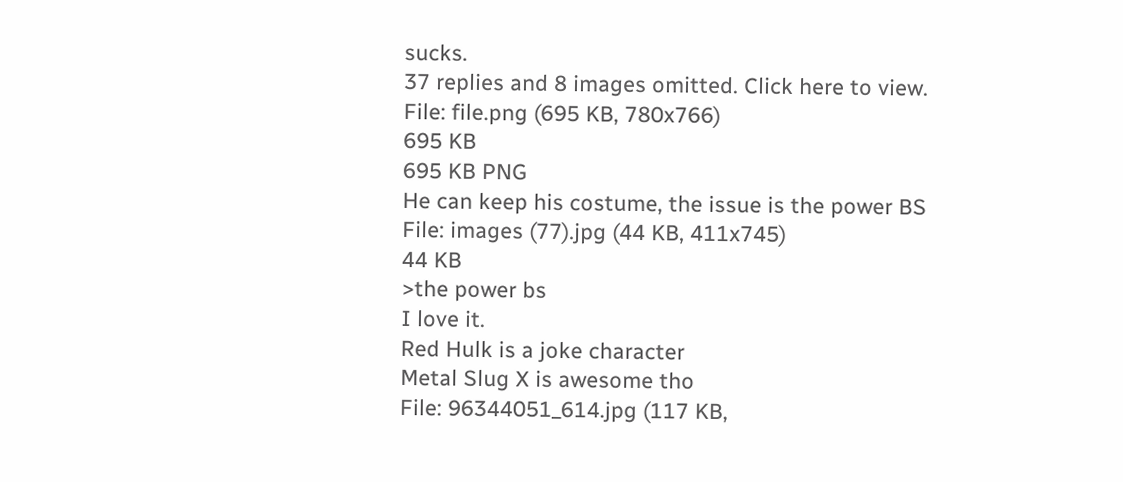sucks.
37 replies and 8 images omitted. Click here to view.
File: file.png (695 KB, 780x766)
695 KB
695 KB PNG
He can keep his costume, the issue is the power BS
File: images (77).jpg (44 KB, 411x745)
44 KB
>the power bs
I love it.
Red Hulk is a joke character
Metal Slug X is awesome tho
File: 96344051_614.jpg (117 KB,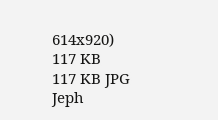614x920)
117 KB
117 KB JPG
Jeph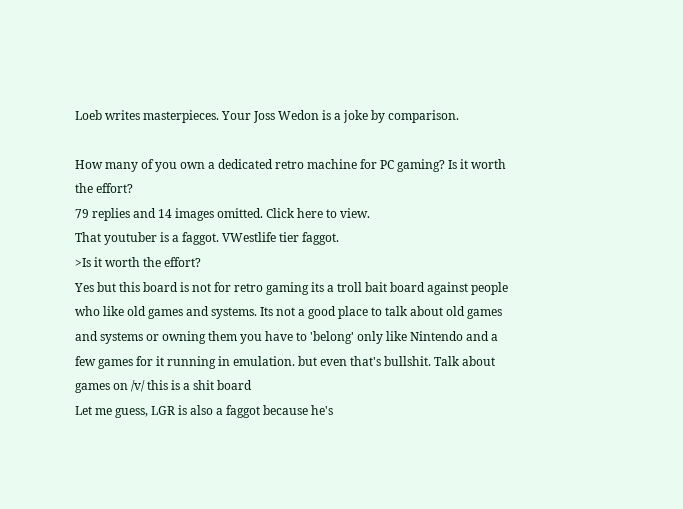Loeb writes masterpieces. Your Joss Wedon is a joke by comparison.

How many of you own a dedicated retro machine for PC gaming? Is it worth the effort?
79 replies and 14 images omitted. Click here to view.
That youtuber is a faggot. VWestlife tier faggot.
>Is it worth the effort?
Yes but this board is not for retro gaming its a troll bait board against people who like old games and systems. Its not a good place to talk about old games and systems or owning them you have to 'belong' only like Nintendo and a few games for it running in emulation. but even that's bullshit. Talk about games on /v/ this is a shit board
Let me guess, LGR is also a faggot because he's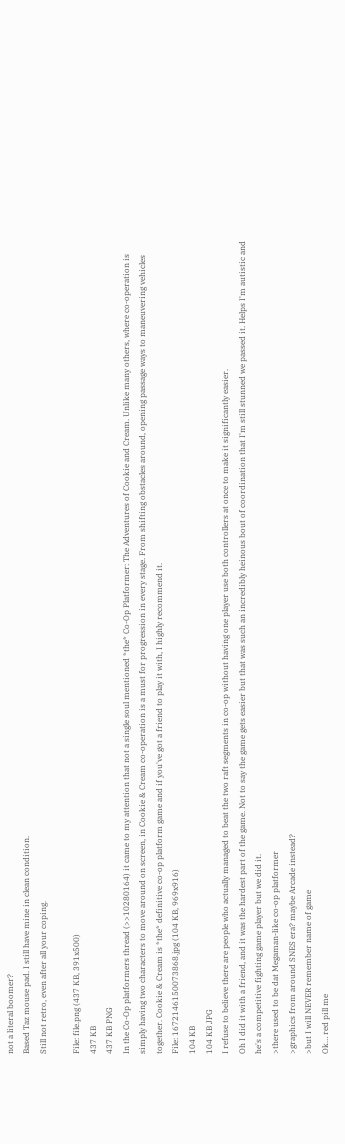not a literal boomer?
Based Taz mouse pad. I still have mine in clean condition.
Still not retro, even after all your coping.

File: file.png (437 KB, 391x500)
437 KB
437 KB PNG
In the Co-Op platformers thread (>>10280164) it came to my attention that not a single soul mentioned *the* Co-Op Platformer: The Adventures of Cookie and Cream. Unlike many others, where co-operation is simply having two characters to move around on screen, in Cookie & Cream co-operation is a must for progression in every stage. From shifting obstacles around, opening passage ways to maneuvering vehicles together. Cookie & Cream is *the* definitive co-op platform game and if you've got a friend to play it with, I highly recommend it.
File: 1672146150073868.jpg (104 KB, 969x916)
104 KB
104 KB JPG
I refuse to believe there are people who actually managed to beat the two raft segments in co-op without having one player use both controllers at once to make it significantly easier.
Oh I did it with a friend, and it was the hardest part of the game. Not to say the game gets easier but that was such an incredibly heinous bout of coordination that I'm still stunned we passed it. Helps I'm autistic and he's a competitive fighting game player but we did it.
>there used to be dat Megaman-like co-op platformer
>graphics from around SNES era? maybe Arcade instead?
>but I will NEVER remember name of game
Ok… red pill me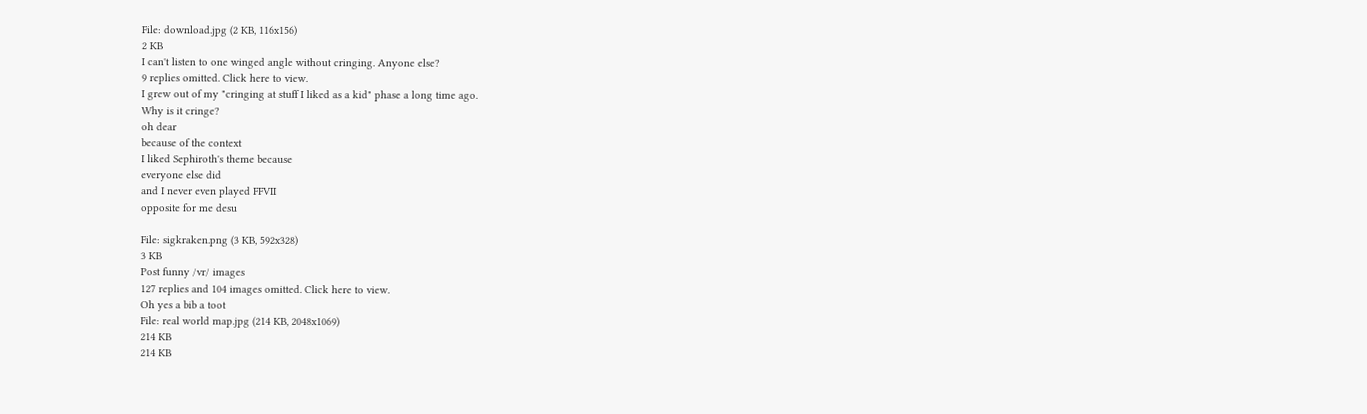File: download.jpg (2 KB, 116x156)
2 KB
I can't listen to one winged angle without cringing. Anyone else?
9 replies omitted. Click here to view.
I grew out of my "cringing at stuff I liked as a kid" phase a long time ago.
Why is it cringe?
oh dear
because of the context
I liked Sephiroth's theme because
everyone else did
and I never even played FFVII
opposite for me desu

File: sigkraken.png (3 KB, 592x328)
3 KB
Post funny /vr/ images
127 replies and 104 images omitted. Click here to view.
Oh yes a bib a toot
File: real world map.jpg (214 KB, 2048x1069)
214 KB
214 KB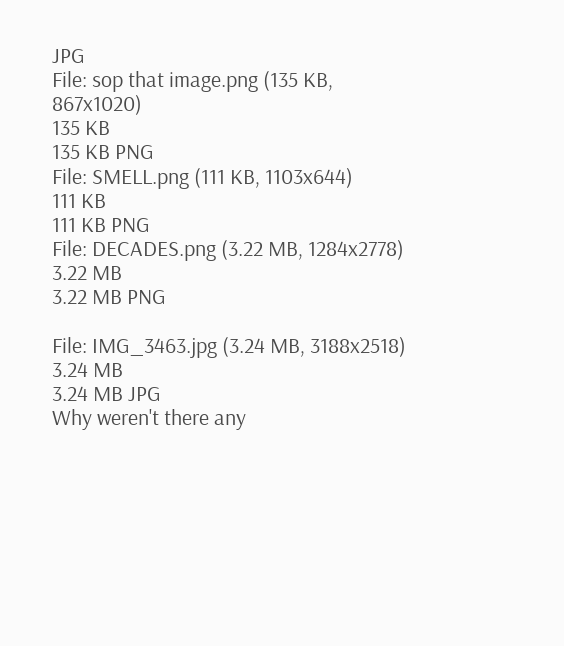JPG
File: sop that image.png (135 KB, 867x1020)
135 KB
135 KB PNG
File: SMELL.png (111 KB, 1103x644)
111 KB
111 KB PNG
File: DECADES.png (3.22 MB, 1284x2778)
3.22 MB
3.22 MB PNG

File: IMG_3463.jpg (3.24 MB, 3188x2518)
3.24 MB
3.24 MB JPG
Why weren't there any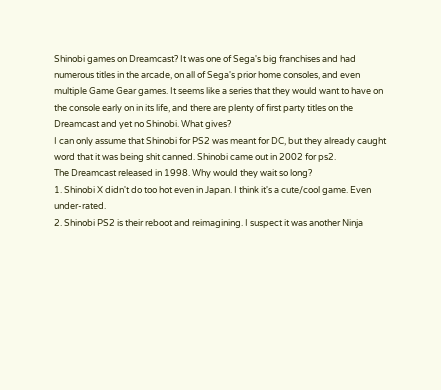Shinobi games on Dreamcast? It was one of Sega's big franchises and had numerous titles in the arcade, on all of Sega's prior home consoles, and even multiple Game Gear games. It seems like a series that they would want to have on the console early on in its life, and there are plenty of first party titles on the Dreamcast and yet no Shinobi. What gives?
I can only assume that Shinobi for PS2 was meant for DC, but they already caught word that it was being shit canned. Shinobi came out in 2002 for ps2.
The Dreamcast released in 1998. Why would they wait so long?
1. Shinobi X didn't do too hot even in Japan. I think it's a cute/cool game. Even under-rated.
2. Shinobi PS2 is their reboot and reimagining. I suspect it was another Ninja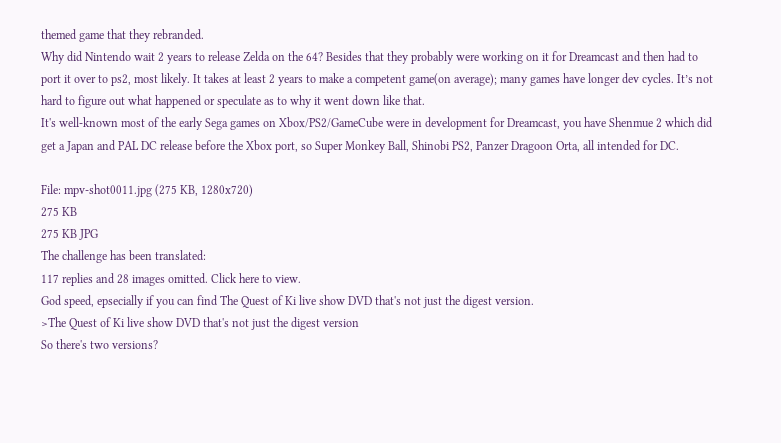themed game that they rebranded.
Why did Nintendo wait 2 years to release Zelda on the 64? Besides that they probably were working on it for Dreamcast and then had to port it over to ps2, most likely. It takes at least 2 years to make a competent game(on average); many games have longer dev cycles. It’s not hard to figure out what happened or speculate as to why it went down like that.
It's well-known most of the early Sega games on Xbox/PS2/GameCube were in development for Dreamcast, you have Shenmue 2 which did get a Japan and PAL DC release before the Xbox port, so Super Monkey Ball, Shinobi PS2, Panzer Dragoon Orta, all intended for DC.

File: mpv-shot0011.jpg (275 KB, 1280x720)
275 KB
275 KB JPG
The challenge has been translated:
117 replies and 28 images omitted. Click here to view.
God speed, epsecially if you can find The Quest of Ki live show DVD that's not just the digest version.
>The Quest of Ki live show DVD that's not just the digest version
So there's two versions?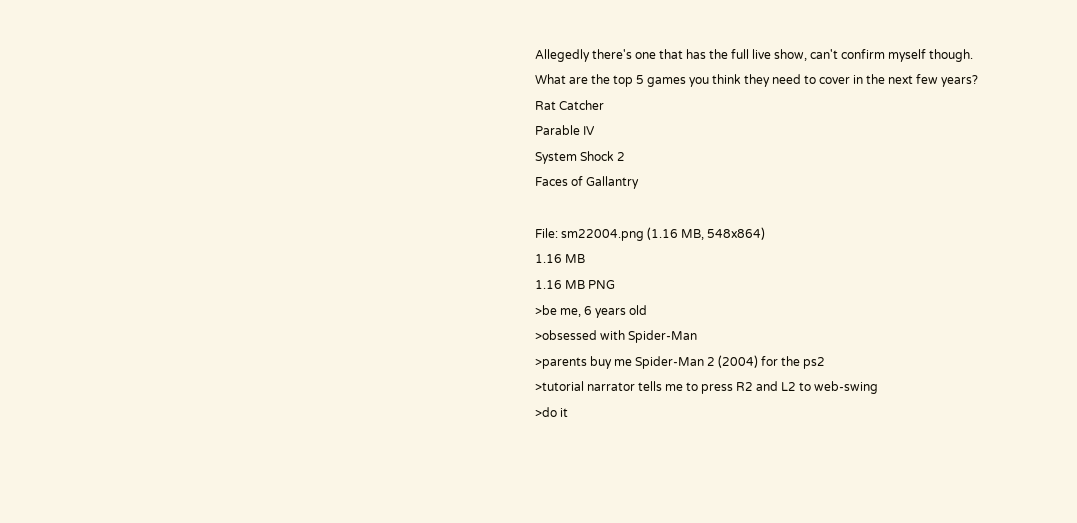Allegedly there's one that has the full live show, can't confirm myself though.
What are the top 5 games you think they need to cover in the next few years?
Rat Catcher
Parable IV
System Shock 2
Faces of Gallantry

File: sm22004.png (1.16 MB, 548x864)
1.16 MB
1.16 MB PNG
>be me, 6 years old
>obsessed with Spider-Man
>parents buy me Spider-Man 2 (2004) for the ps2
>tutorial narrator tells me to press R2 and L2 to web-swing
>do it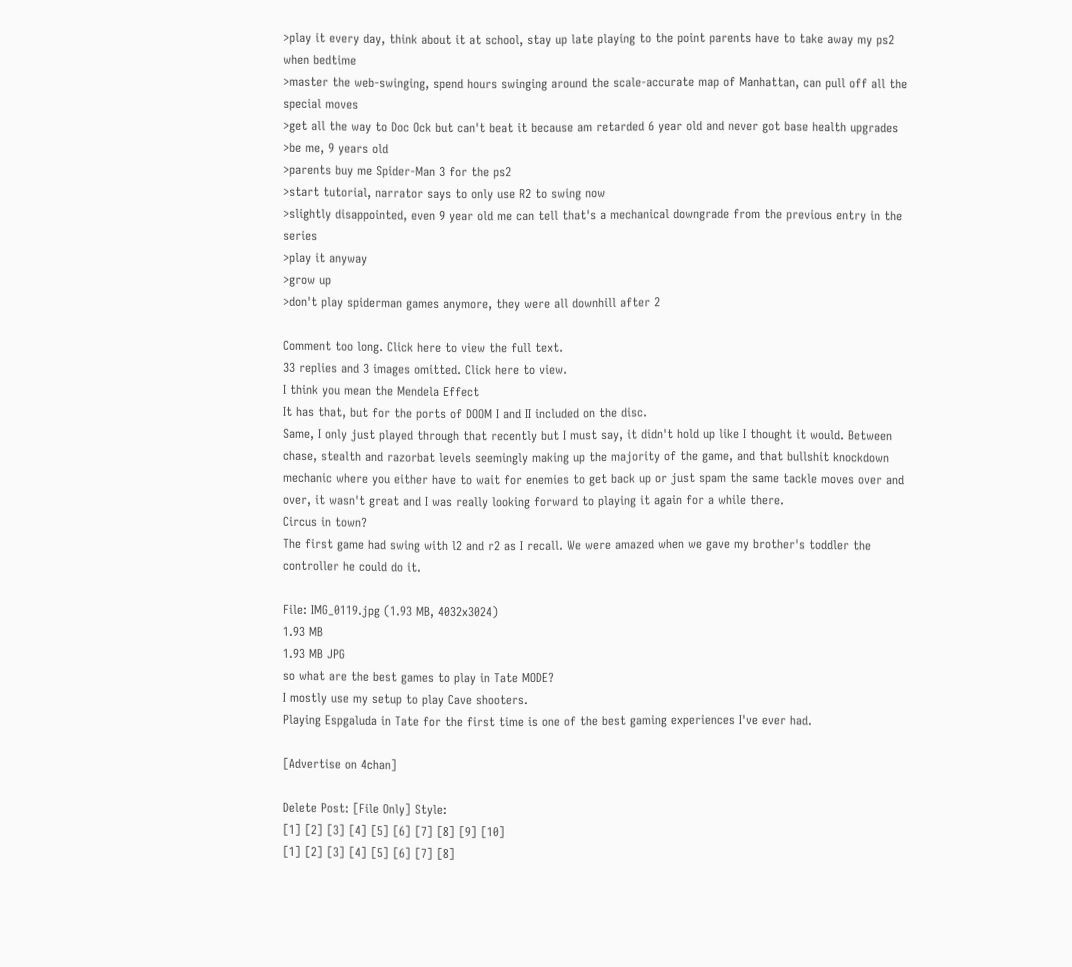>play it every day, think about it at school, stay up late playing to the point parents have to take away my ps2 when bedtime
>master the web-swinging, spend hours swinging around the scale-accurate map of Manhattan, can pull off all the special moves
>get all the way to Doc Ock but can't beat it because am retarded 6 year old and never got base health upgrades
>be me, 9 years old
>parents buy me Spider-Man 3 for the ps2
>start tutorial, narrator says to only use R2 to swing now
>slightly disappointed, even 9 year old me can tell that's a mechanical downgrade from the previous entry in the series
>play it anyway
>grow up
>don't play spiderman games anymore, they were all downhill after 2

Comment too long. Click here to view the full text.
33 replies and 3 images omitted. Click here to view.
I think you mean the Mendela Effect
It has that, but for the ports of DOOM I and II included on the disc.
Same, I only just played through that recently but I must say, it didn't hold up like I thought it would. Between chase, stealth and razorbat levels seemingly making up the majority of the game, and that bullshit knockdown mechanic where you either have to wait for enemies to get back up or just spam the same tackle moves over and over, it wasn't great and I was really looking forward to playing it again for a while there.
Circus in town?
The first game had swing with l2 and r2 as I recall. We were amazed when we gave my brother's toddler the controller he could do it.

File: IMG_0119.jpg (1.93 MB, 4032x3024)
1.93 MB
1.93 MB JPG
so what are the best games to play in Tate MODE?
I mostly use my setup to play Cave shooters.
Playing Espgaluda in Tate for the first time is one of the best gaming experiences I've ever had.

[Advertise on 4chan]

Delete Post: [File Only] Style:
[1] [2] [3] [4] [5] [6] [7] [8] [9] [10]
[1] [2] [3] [4] [5] [6] [7] [8]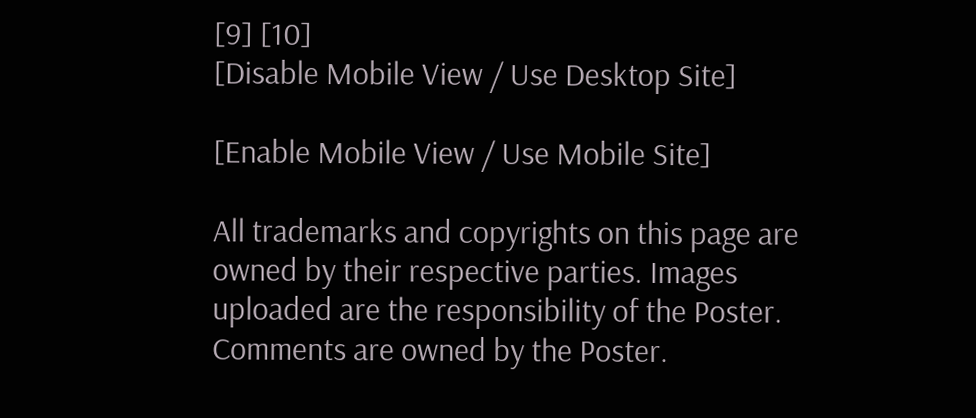[9] [10]
[Disable Mobile View / Use Desktop Site]

[Enable Mobile View / Use Mobile Site]

All trademarks and copyrights on this page are owned by their respective parties. Images uploaded are the responsibility of the Poster. Comments are owned by the Poster.